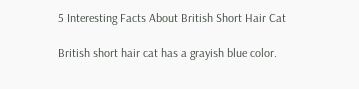5 Interesting Facts About British Short Hair Cat

British short hair cat has a grayish blue color.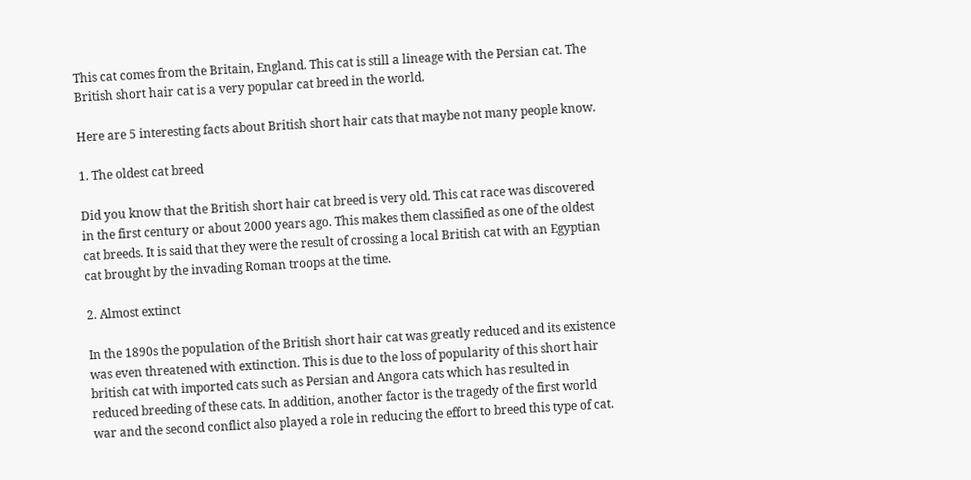This cat comes from the Britain, England. This cat is still a lineage with the Persian cat. The British short hair cat is a very popular cat breed in the world.

Here are 5 interesting facts about British short hair cats that maybe not many people know.

1. The oldest cat breed

Did you know that the British short hair cat breed is very old. This cat race was discovered in the first century or about 2000 years ago. This makes them classified as one of the oldest cat breeds. It is said that they were the result of crossing a local British cat with an Egyptian cat brought by the invading Roman troops at the time.

2. Almost extinct

In the 1890s the population of the British short hair cat was greatly reduced and its existence was even threatened with extinction. This is due to the loss of popularity of this short hair british cat with imported cats such as Persian and Angora cats which has resulted in reduced breeding of these cats. In addition, another factor is the tragedy of the first world war and the second conflict also played a role in reducing the effort to breed this type of cat.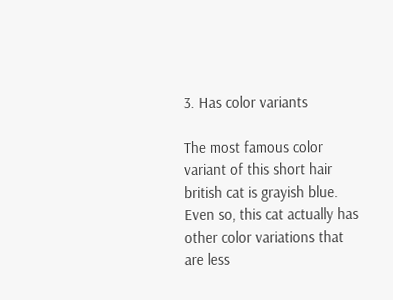3. Has color variants

The most famous color variant of this short hair british cat is grayish blue. Even so, this cat actually has other color variations that are less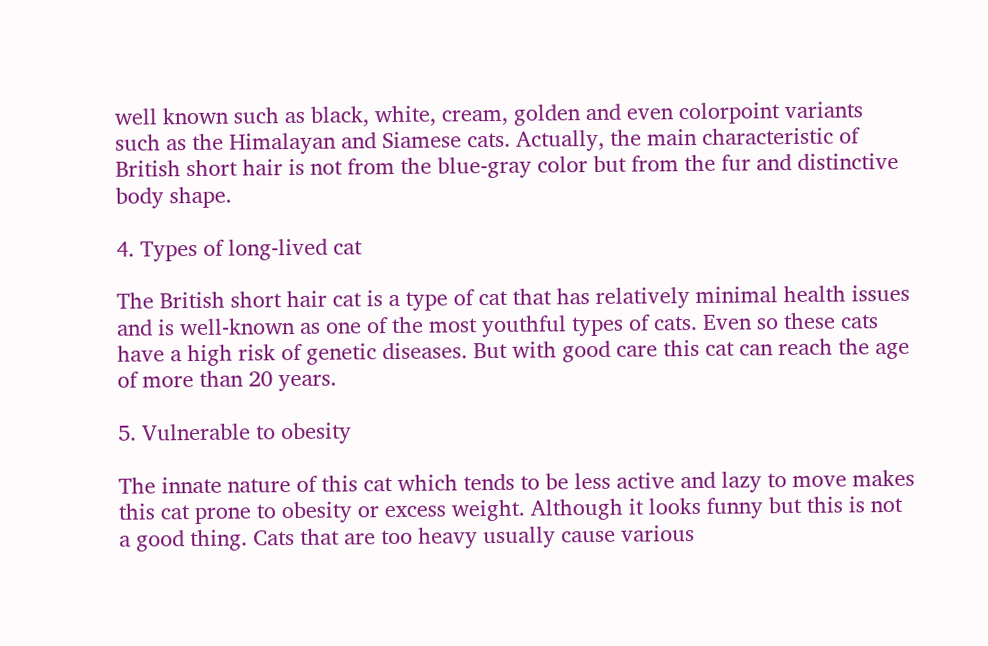well known such as black, white, cream, golden and even colorpoint variants such as the Himalayan and Siamese cats. Actually, the main characteristic of British short hair is not from the blue-gray color but from the fur and distinctive body shape.

4. Types of long-lived cat

The British short hair cat is a type of cat that has relatively minimal health issues and is well-known as one of the most youthful types of cats. Even so these cats have a high risk of genetic diseases. But with good care this cat can reach the age of more than 20 years.

5. Vulnerable to obesity

The innate nature of this cat which tends to be less active and lazy to move makes this cat prone to obesity or excess weight. Although it looks funny but this is not a good thing. Cats that are too heavy usually cause various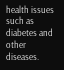health issues such as diabetes and other diseases.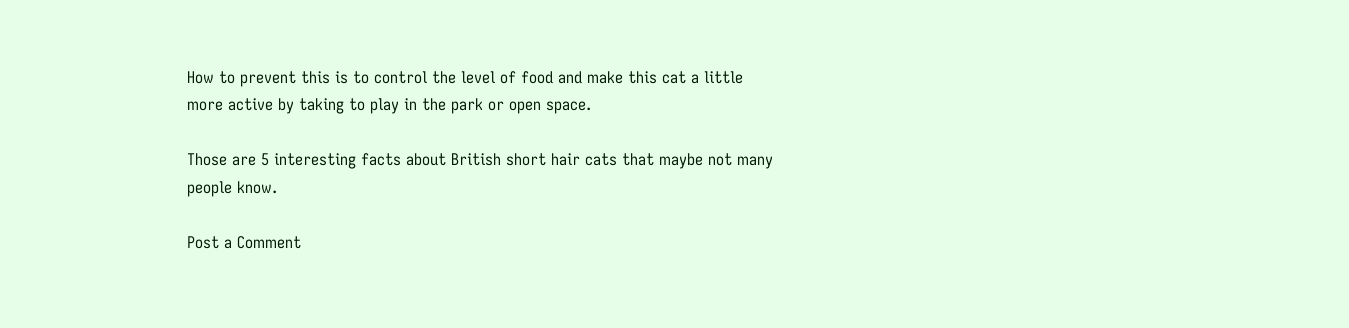How to prevent this is to control the level of food and make this cat a little more active by taking to play in the park or open space.

Those are 5 interesting facts about British short hair cats that maybe not many people know.

Post a Comment